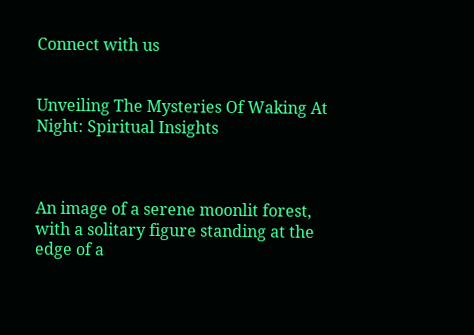Connect with us


Unveiling The Mysteries Of Waking At Night: Spiritual Insights



An image of a serene moonlit forest, with a solitary figure standing at the edge of a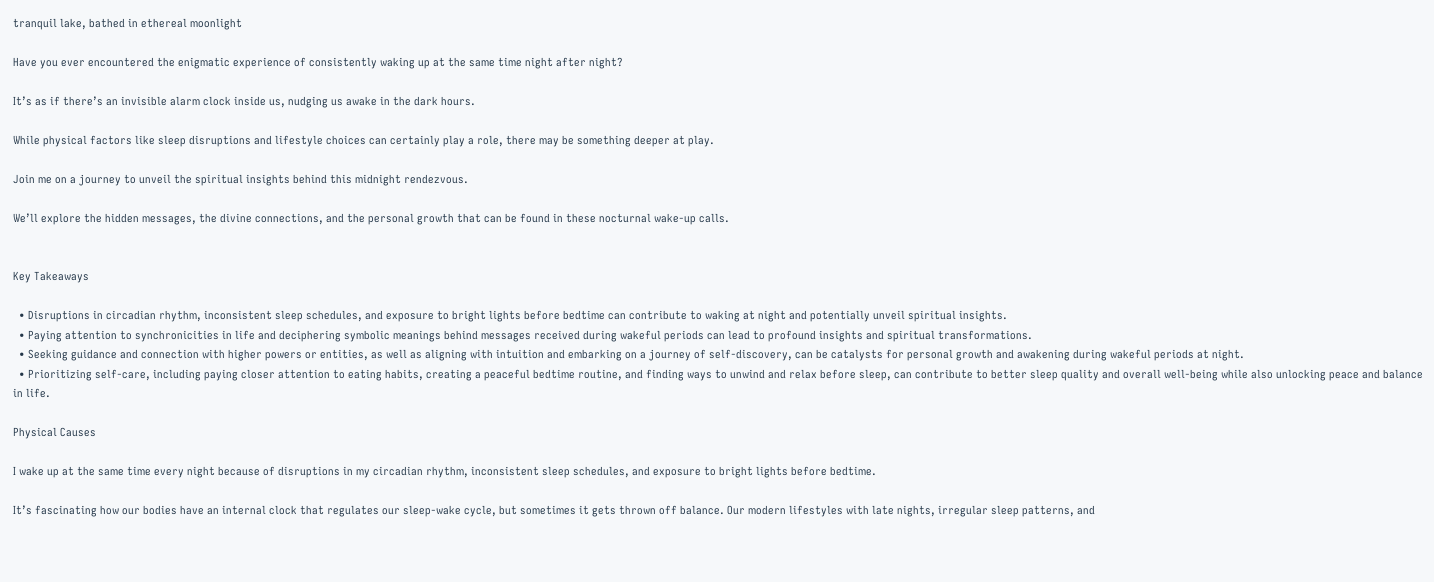tranquil lake, bathed in ethereal moonlight

Have you ever encountered the enigmatic experience of consistently waking up at the same time night after night?

It’s as if there’s an invisible alarm clock inside us, nudging us awake in the dark hours.

While physical factors like sleep disruptions and lifestyle choices can certainly play a role, there may be something deeper at play.

Join me on a journey to unveil the spiritual insights behind this midnight rendezvous.

We’ll explore the hidden messages, the divine connections, and the personal growth that can be found in these nocturnal wake-up calls.


Key Takeaways

  • Disruptions in circadian rhythm, inconsistent sleep schedules, and exposure to bright lights before bedtime can contribute to waking at night and potentially unveil spiritual insights.
  • Paying attention to synchronicities in life and deciphering symbolic meanings behind messages received during wakeful periods can lead to profound insights and spiritual transformations.
  • Seeking guidance and connection with higher powers or entities, as well as aligning with intuition and embarking on a journey of self-discovery, can be catalysts for personal growth and awakening during wakeful periods at night.
  • Prioritizing self-care, including paying closer attention to eating habits, creating a peaceful bedtime routine, and finding ways to unwind and relax before sleep, can contribute to better sleep quality and overall well-being while also unlocking peace and balance in life.

Physical Causes

I wake up at the same time every night because of disruptions in my circadian rhythm, inconsistent sleep schedules, and exposure to bright lights before bedtime.

It’s fascinating how our bodies have an internal clock that regulates our sleep-wake cycle, but sometimes it gets thrown off balance. Our modern lifestyles with late nights, irregular sleep patterns, and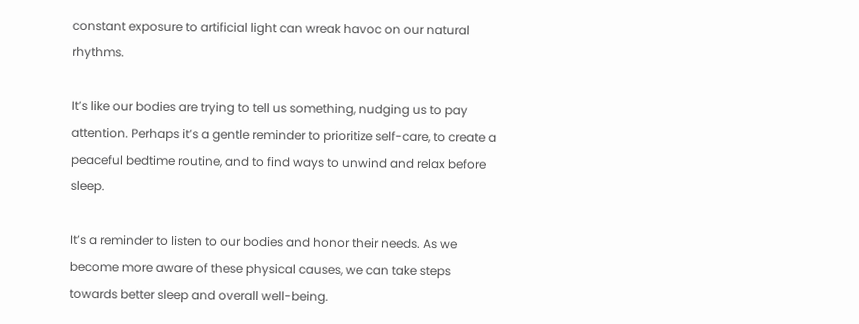constant exposure to artificial light can wreak havoc on our natural rhythms.

It’s like our bodies are trying to tell us something, nudging us to pay attention. Perhaps it’s a gentle reminder to prioritize self-care, to create a peaceful bedtime routine, and to find ways to unwind and relax before sleep.

It’s a reminder to listen to our bodies and honor their needs. As we become more aware of these physical causes, we can take steps towards better sleep and overall well-being.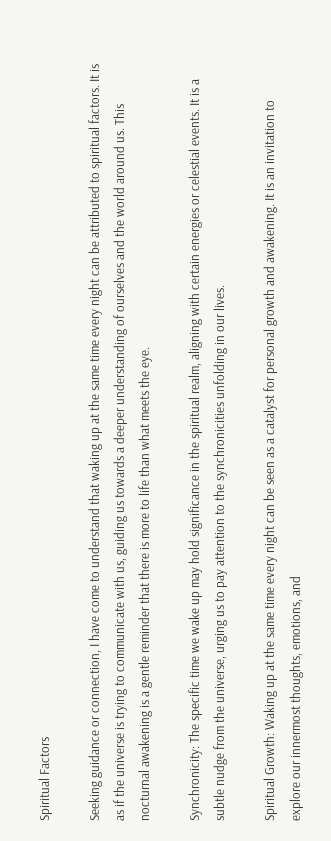Spiritual Factors

Seeking guidance or connection, I have come to understand that waking up at the same time every night can be attributed to spiritual factors. It is as if the universe is trying to communicate with us, guiding us towards a deeper understanding of ourselves and the world around us. This nocturnal awakening is a gentle reminder that there is more to life than what meets the eye.

Synchronicity: The specific time we wake up may hold significance in the spiritual realm, aligning with certain energies or celestial events. It is a subtle nudge from the universe, urging us to pay attention to the synchronicities unfolding in our lives.

Spiritual Growth: Waking up at the same time every night can be seen as a catalyst for personal growth and awakening. It is an invitation to explore our innermost thoughts, emotions, and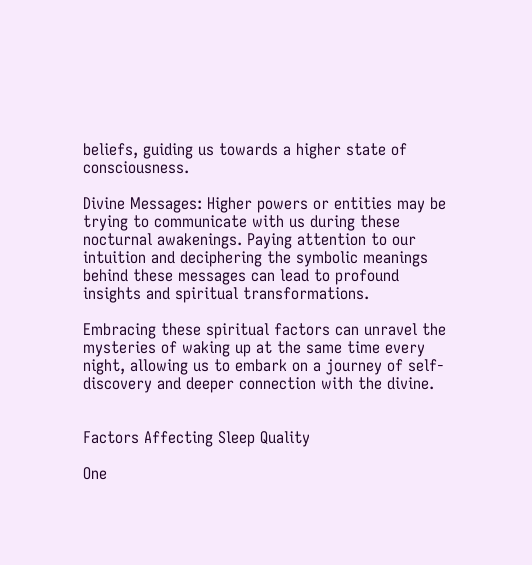beliefs, guiding us towards a higher state of consciousness.

Divine Messages: Higher powers or entities may be trying to communicate with us during these nocturnal awakenings. Paying attention to our intuition and deciphering the symbolic meanings behind these messages can lead to profound insights and spiritual transformations.

Embracing these spiritual factors can unravel the mysteries of waking up at the same time every night, allowing us to embark on a journey of self-discovery and deeper connection with the divine.


Factors Affecting Sleep Quality

One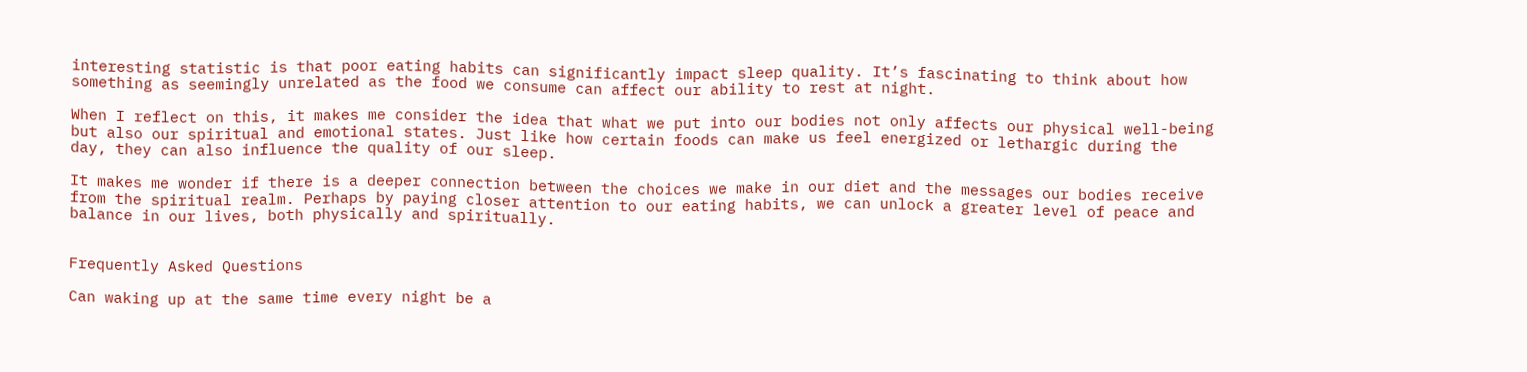interesting statistic is that poor eating habits can significantly impact sleep quality. It’s fascinating to think about how something as seemingly unrelated as the food we consume can affect our ability to rest at night.

When I reflect on this, it makes me consider the idea that what we put into our bodies not only affects our physical well-being but also our spiritual and emotional states. Just like how certain foods can make us feel energized or lethargic during the day, they can also influence the quality of our sleep.

It makes me wonder if there is a deeper connection between the choices we make in our diet and the messages our bodies receive from the spiritual realm. Perhaps by paying closer attention to our eating habits, we can unlock a greater level of peace and balance in our lives, both physically and spiritually.


Frequently Asked Questions

Can waking up at the same time every night be a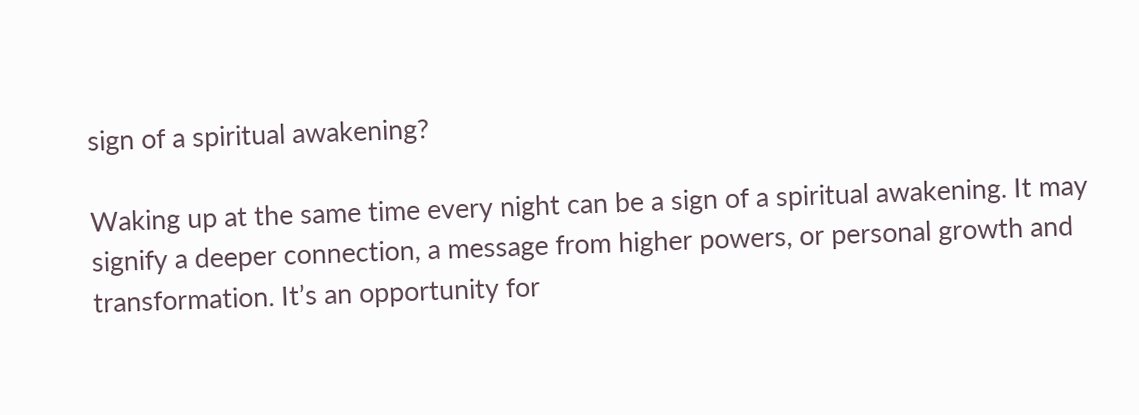sign of a spiritual awakening?

Waking up at the same time every night can be a sign of a spiritual awakening. It may signify a deeper connection, a message from higher powers, or personal growth and transformation. It’s an opportunity for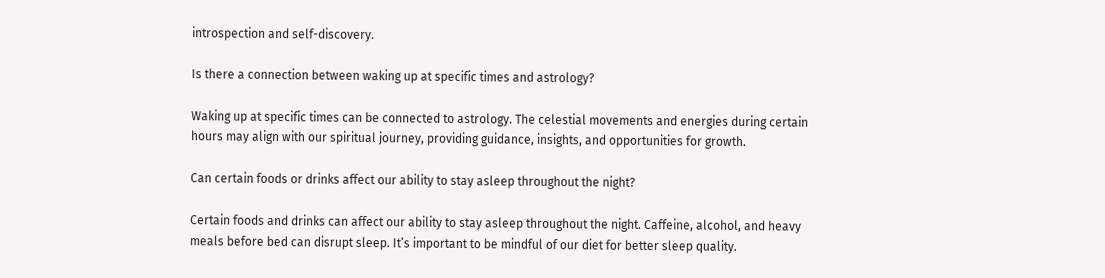introspection and self-discovery.

Is there a connection between waking up at specific times and astrology?

Waking up at specific times can be connected to astrology. The celestial movements and energies during certain hours may align with our spiritual journey, providing guidance, insights, and opportunities for growth.

Can certain foods or drinks affect our ability to stay asleep throughout the night?

Certain foods and drinks can affect our ability to stay asleep throughout the night. Caffeine, alcohol, and heavy meals before bed can disrupt sleep. It’s important to be mindful of our diet for better sleep quality.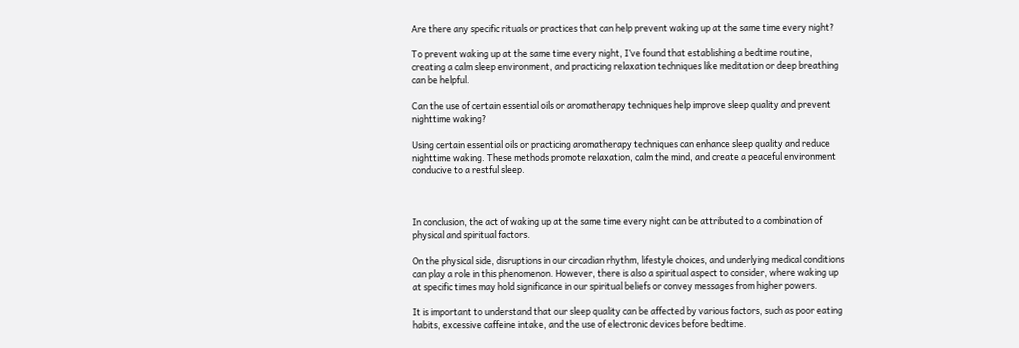Are there any specific rituals or practices that can help prevent waking up at the same time every night?

To prevent waking up at the same time every night, I’ve found that establishing a bedtime routine, creating a calm sleep environment, and practicing relaxation techniques like meditation or deep breathing can be helpful.

Can the use of certain essential oils or aromatherapy techniques help improve sleep quality and prevent nighttime waking?

Using certain essential oils or practicing aromatherapy techniques can enhance sleep quality and reduce nighttime waking. These methods promote relaxation, calm the mind, and create a peaceful environment conducive to a restful sleep.



In conclusion, the act of waking up at the same time every night can be attributed to a combination of physical and spiritual factors.

On the physical side, disruptions in our circadian rhythm, lifestyle choices, and underlying medical conditions can play a role in this phenomenon. However, there is also a spiritual aspect to consider, where waking up at specific times may hold significance in our spiritual beliefs or convey messages from higher powers.

It is important to understand that our sleep quality can be affected by various factors, such as poor eating habits, excessive caffeine intake, and the use of electronic devices before bedtime.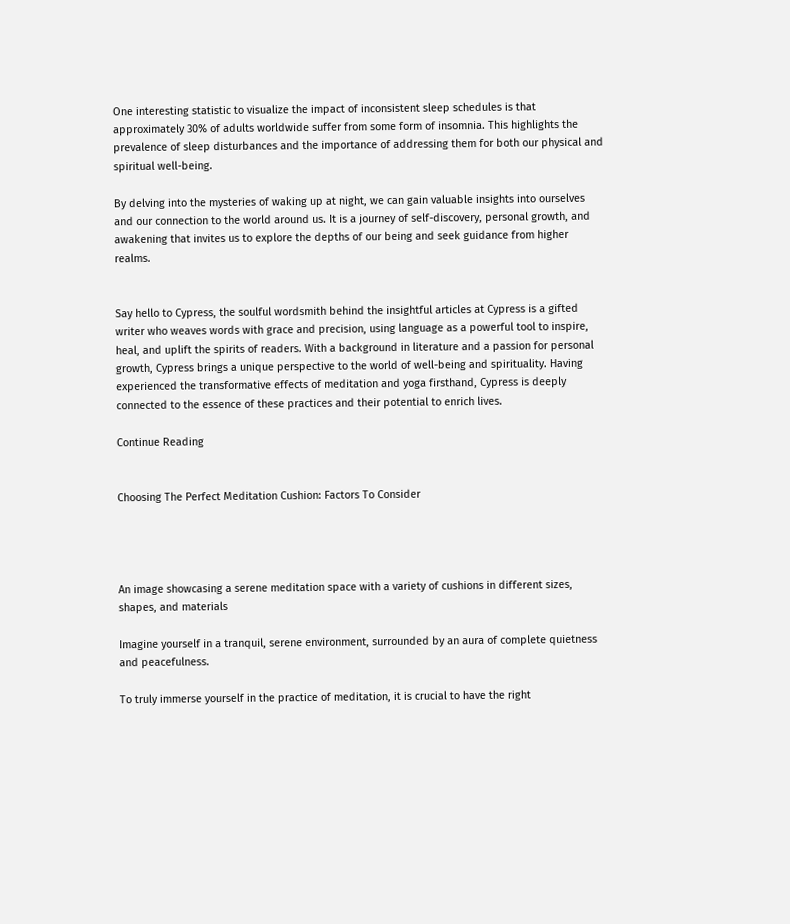One interesting statistic to visualize the impact of inconsistent sleep schedules is that approximately 30% of adults worldwide suffer from some form of insomnia. This highlights the prevalence of sleep disturbances and the importance of addressing them for both our physical and spiritual well-being.

By delving into the mysteries of waking up at night, we can gain valuable insights into ourselves and our connection to the world around us. It is a journey of self-discovery, personal growth, and awakening that invites us to explore the depths of our being and seek guidance from higher realms.


Say hello to Cypress, the soulful wordsmith behind the insightful articles at Cypress is a gifted writer who weaves words with grace and precision, using language as a powerful tool to inspire, heal, and uplift the spirits of readers. With a background in literature and a passion for personal growth, Cypress brings a unique perspective to the world of well-being and spirituality. Having experienced the transformative effects of meditation and yoga firsthand, Cypress is deeply connected to the essence of these practices and their potential to enrich lives.

Continue Reading


Choosing The Perfect Meditation Cushion: Factors To Consider




An image showcasing a serene meditation space with a variety of cushions in different sizes, shapes, and materials

Imagine yourself in a tranquil, serene environment, surrounded by an aura of complete quietness and peacefulness.

To truly immerse yourself in the practice of meditation, it is crucial to have the right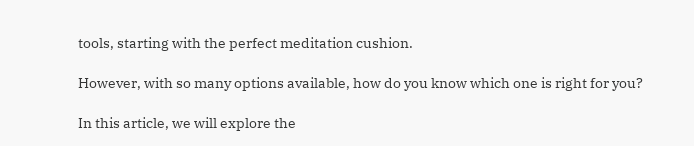tools, starting with the perfect meditation cushion.

However, with so many options available, how do you know which one is right for you?

In this article, we will explore the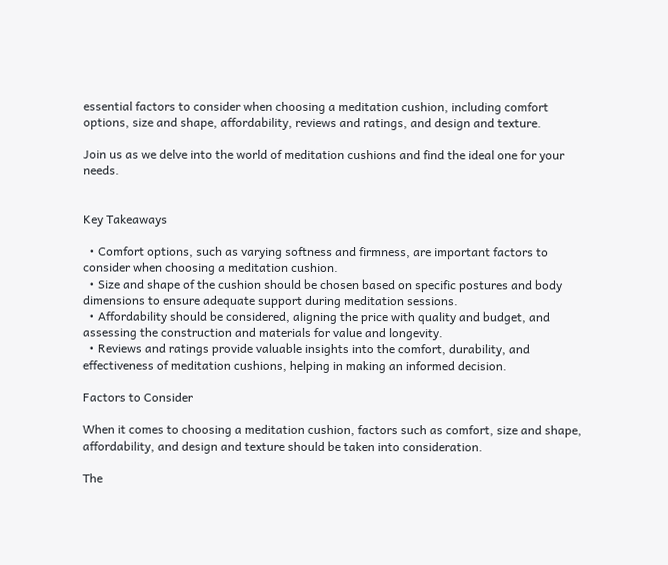essential factors to consider when choosing a meditation cushion, including comfort options, size and shape, affordability, reviews and ratings, and design and texture.

Join us as we delve into the world of meditation cushions and find the ideal one for your needs.


Key Takeaways

  • Comfort options, such as varying softness and firmness, are important factors to consider when choosing a meditation cushion.
  • Size and shape of the cushion should be chosen based on specific postures and body dimensions to ensure adequate support during meditation sessions.
  • Affordability should be considered, aligning the price with quality and budget, and assessing the construction and materials for value and longevity.
  • Reviews and ratings provide valuable insights into the comfort, durability, and effectiveness of meditation cushions, helping in making an informed decision.

Factors to Consider

When it comes to choosing a meditation cushion, factors such as comfort, size and shape, affordability, and design and texture should be taken into consideration.

The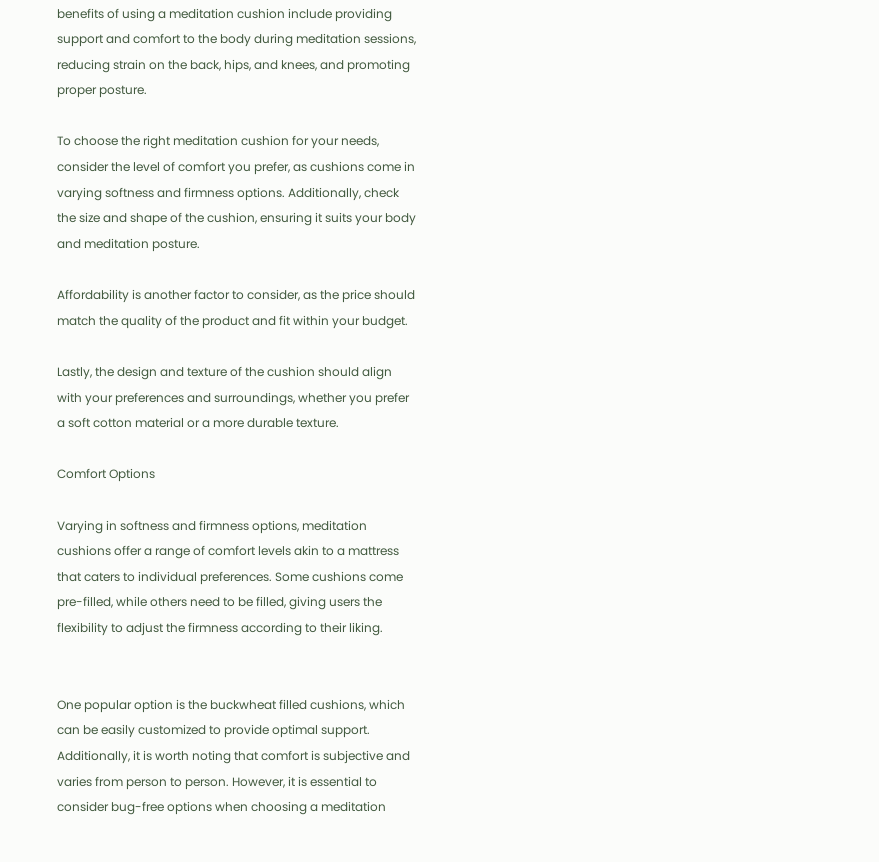benefits of using a meditation cushion include providing support and comfort to the body during meditation sessions, reducing strain on the back, hips, and knees, and promoting proper posture.

To choose the right meditation cushion for your needs, consider the level of comfort you prefer, as cushions come in varying softness and firmness options. Additionally, check the size and shape of the cushion, ensuring it suits your body and meditation posture.

Affordability is another factor to consider, as the price should match the quality of the product and fit within your budget.

Lastly, the design and texture of the cushion should align with your preferences and surroundings, whether you prefer a soft cotton material or a more durable texture.

Comfort Options

Varying in softness and firmness options, meditation cushions offer a range of comfort levels akin to a mattress that caters to individual preferences. Some cushions come pre-filled, while others need to be filled, giving users the flexibility to adjust the firmness according to their liking.


One popular option is the buckwheat filled cushions, which can be easily customized to provide optimal support. Additionally, it is worth noting that comfort is subjective and varies from person to person. However, it is essential to consider bug-free options when choosing a meditation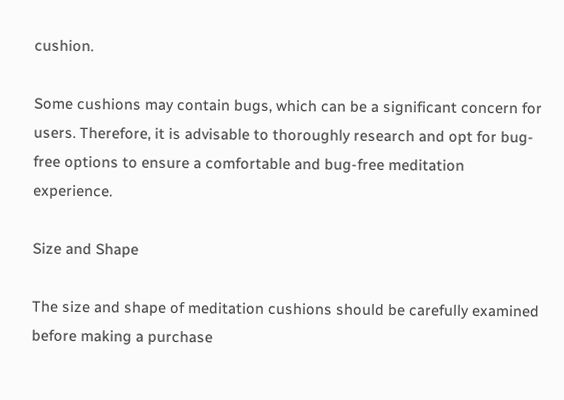cushion.

Some cushions may contain bugs, which can be a significant concern for users. Therefore, it is advisable to thoroughly research and opt for bug-free options to ensure a comfortable and bug-free meditation experience.

Size and Shape

The size and shape of meditation cushions should be carefully examined before making a purchase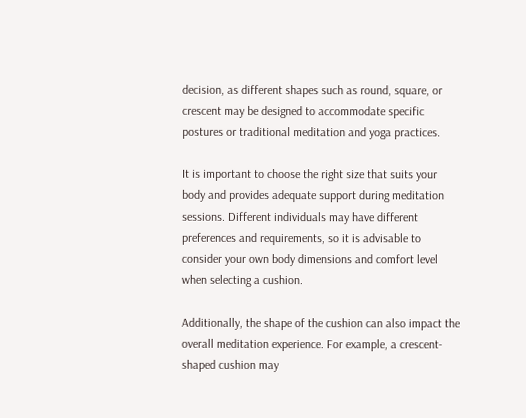decision, as different shapes such as round, square, or crescent may be designed to accommodate specific postures or traditional meditation and yoga practices.

It is important to choose the right size that suits your body and provides adequate support during meditation sessions. Different individuals may have different preferences and requirements, so it is advisable to consider your own body dimensions and comfort level when selecting a cushion.

Additionally, the shape of the cushion can also impact the overall meditation experience. For example, a crescent-shaped cushion may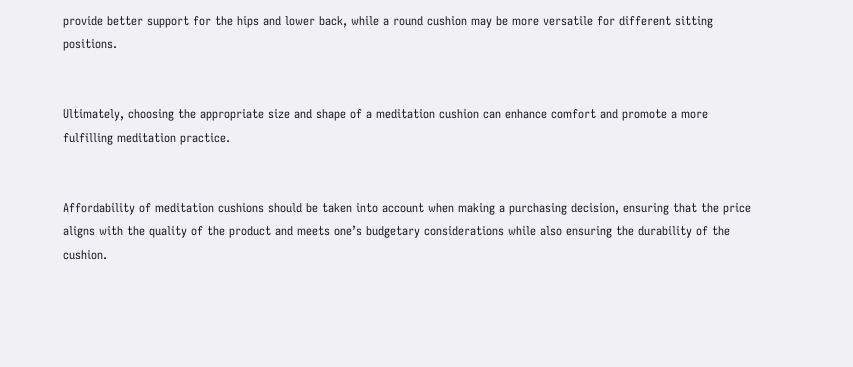provide better support for the hips and lower back, while a round cushion may be more versatile for different sitting positions.


Ultimately, choosing the appropriate size and shape of a meditation cushion can enhance comfort and promote a more fulfilling meditation practice.


Affordability of meditation cushions should be taken into account when making a purchasing decision, ensuring that the price aligns with the quality of the product and meets one’s budgetary considerations while also ensuring the durability of the cushion.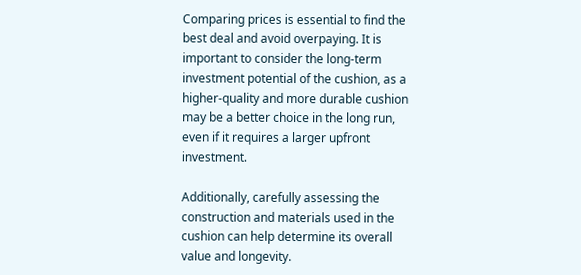Comparing prices is essential to find the best deal and avoid overpaying. It is important to consider the long-term investment potential of the cushion, as a higher-quality and more durable cushion may be a better choice in the long run, even if it requires a larger upfront investment.

Additionally, carefully assessing the construction and materials used in the cushion can help determine its overall value and longevity.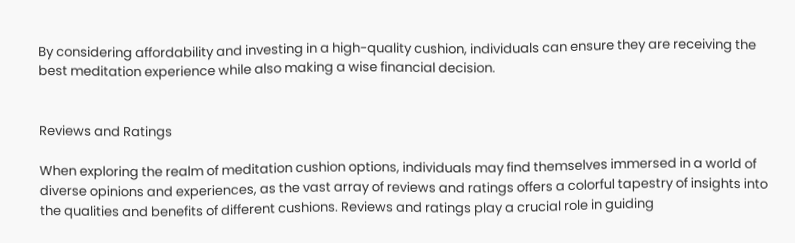By considering affordability and investing in a high-quality cushion, individuals can ensure they are receiving the best meditation experience while also making a wise financial decision.


Reviews and Ratings

When exploring the realm of meditation cushion options, individuals may find themselves immersed in a world of diverse opinions and experiences, as the vast array of reviews and ratings offers a colorful tapestry of insights into the qualities and benefits of different cushions. Reviews and ratings play a crucial role in guiding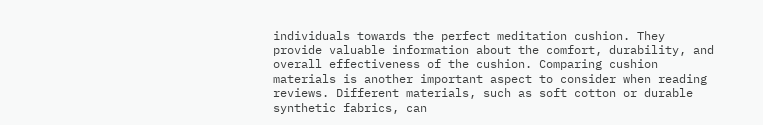individuals towards the perfect meditation cushion. They provide valuable information about the comfort, durability, and overall effectiveness of the cushion. Comparing cushion materials is another important aspect to consider when reading reviews. Different materials, such as soft cotton or durable synthetic fabrics, can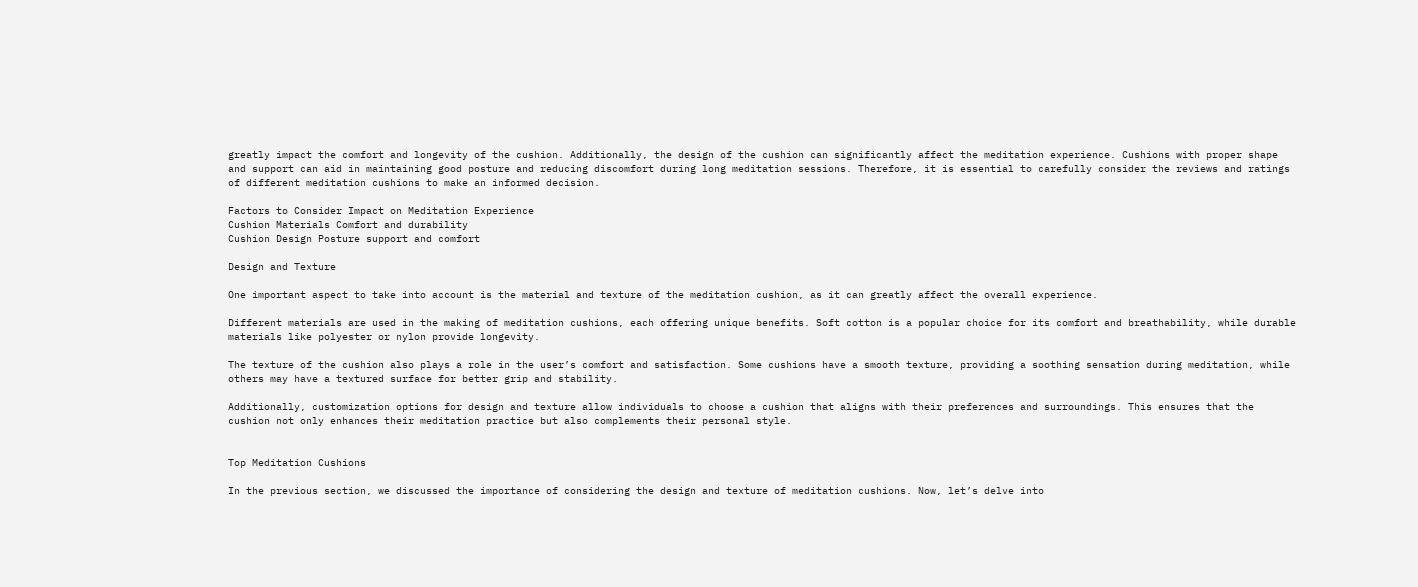greatly impact the comfort and longevity of the cushion. Additionally, the design of the cushion can significantly affect the meditation experience. Cushions with proper shape and support can aid in maintaining good posture and reducing discomfort during long meditation sessions. Therefore, it is essential to carefully consider the reviews and ratings of different meditation cushions to make an informed decision.

Factors to Consider Impact on Meditation Experience
Cushion Materials Comfort and durability
Cushion Design Posture support and comfort

Design and Texture

One important aspect to take into account is the material and texture of the meditation cushion, as it can greatly affect the overall experience.

Different materials are used in the making of meditation cushions, each offering unique benefits. Soft cotton is a popular choice for its comfort and breathability, while durable materials like polyester or nylon provide longevity.

The texture of the cushion also plays a role in the user’s comfort and satisfaction. Some cushions have a smooth texture, providing a soothing sensation during meditation, while others may have a textured surface for better grip and stability.

Additionally, customization options for design and texture allow individuals to choose a cushion that aligns with their preferences and surroundings. This ensures that the cushion not only enhances their meditation practice but also complements their personal style.


Top Meditation Cushions

In the previous section, we discussed the importance of considering the design and texture of meditation cushions. Now, let’s delve into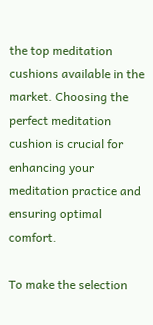the top meditation cushions available in the market. Choosing the perfect meditation cushion is crucial for enhancing your meditation practice and ensuring optimal comfort.

To make the selection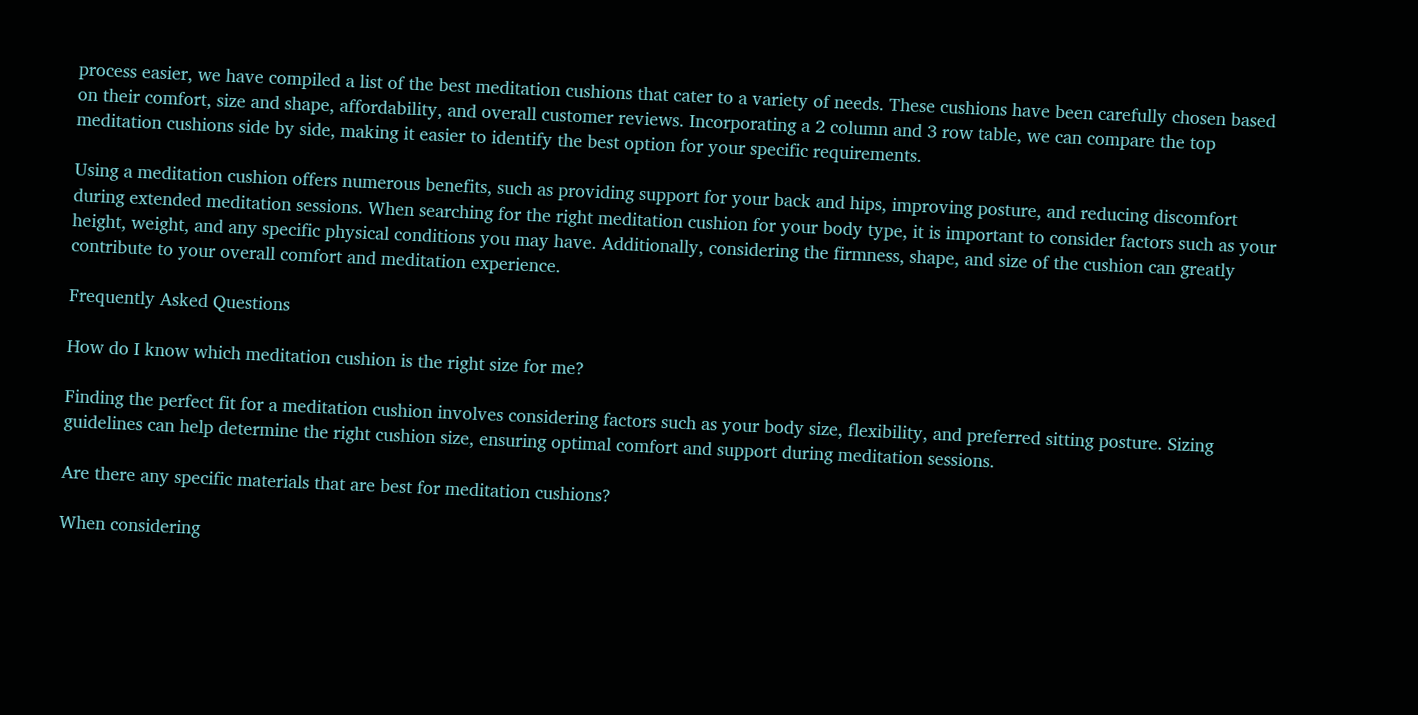process easier, we have compiled a list of the best meditation cushions that cater to a variety of needs. These cushions have been carefully chosen based on their comfort, size and shape, affordability, and overall customer reviews. Incorporating a 2 column and 3 row table, we can compare the top meditation cushions side by side, making it easier to identify the best option for your specific requirements.

Using a meditation cushion offers numerous benefits, such as providing support for your back and hips, improving posture, and reducing discomfort during extended meditation sessions. When searching for the right meditation cushion for your body type, it is important to consider factors such as your height, weight, and any specific physical conditions you may have. Additionally, considering the firmness, shape, and size of the cushion can greatly contribute to your overall comfort and meditation experience.

Frequently Asked Questions

How do I know which meditation cushion is the right size for me?

Finding the perfect fit for a meditation cushion involves considering factors such as your body size, flexibility, and preferred sitting posture. Sizing guidelines can help determine the right cushion size, ensuring optimal comfort and support during meditation sessions.

Are there any specific materials that are best for meditation cushions?

When considering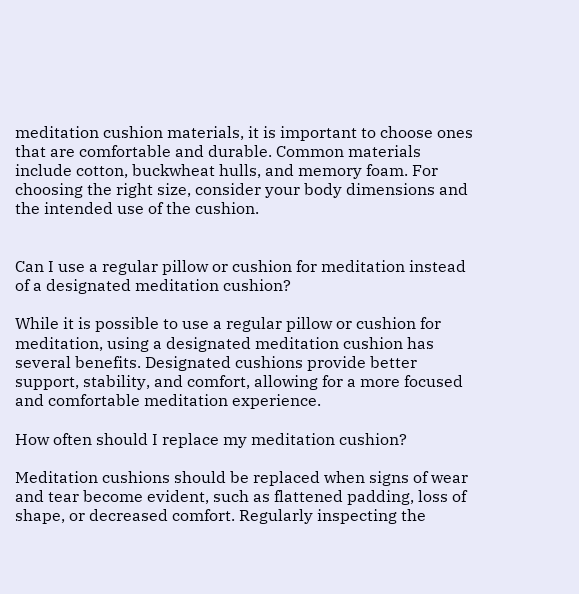meditation cushion materials, it is important to choose ones that are comfortable and durable. Common materials include cotton, buckwheat hulls, and memory foam. For choosing the right size, consider your body dimensions and the intended use of the cushion.


Can I use a regular pillow or cushion for meditation instead of a designated meditation cushion?

While it is possible to use a regular pillow or cushion for meditation, using a designated meditation cushion has several benefits. Designated cushions provide better support, stability, and comfort, allowing for a more focused and comfortable meditation experience.

How often should I replace my meditation cushion?

Meditation cushions should be replaced when signs of wear and tear become evident, such as flattened padding, loss of shape, or decreased comfort. Regularly inspecting the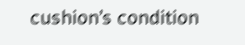cushion’s condition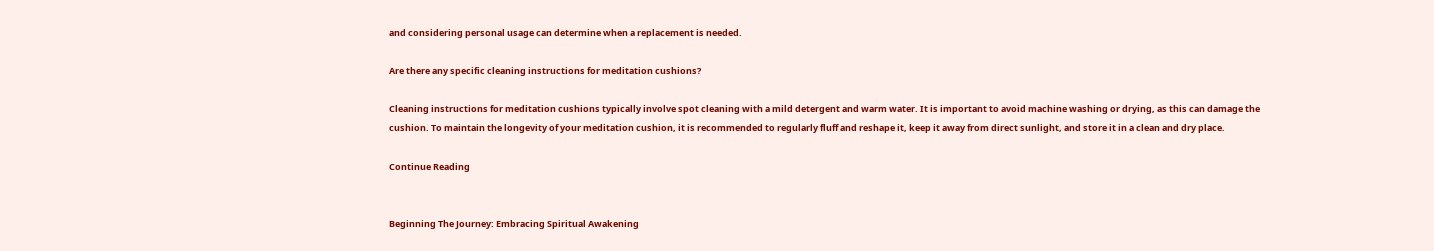and considering personal usage can determine when a replacement is needed.

Are there any specific cleaning instructions for meditation cushions?

Cleaning instructions for meditation cushions typically involve spot cleaning with a mild detergent and warm water. It is important to avoid machine washing or drying, as this can damage the cushion. To maintain the longevity of your meditation cushion, it is recommended to regularly fluff and reshape it, keep it away from direct sunlight, and store it in a clean and dry place.

Continue Reading


Beginning The Journey: Embracing Spiritual Awakening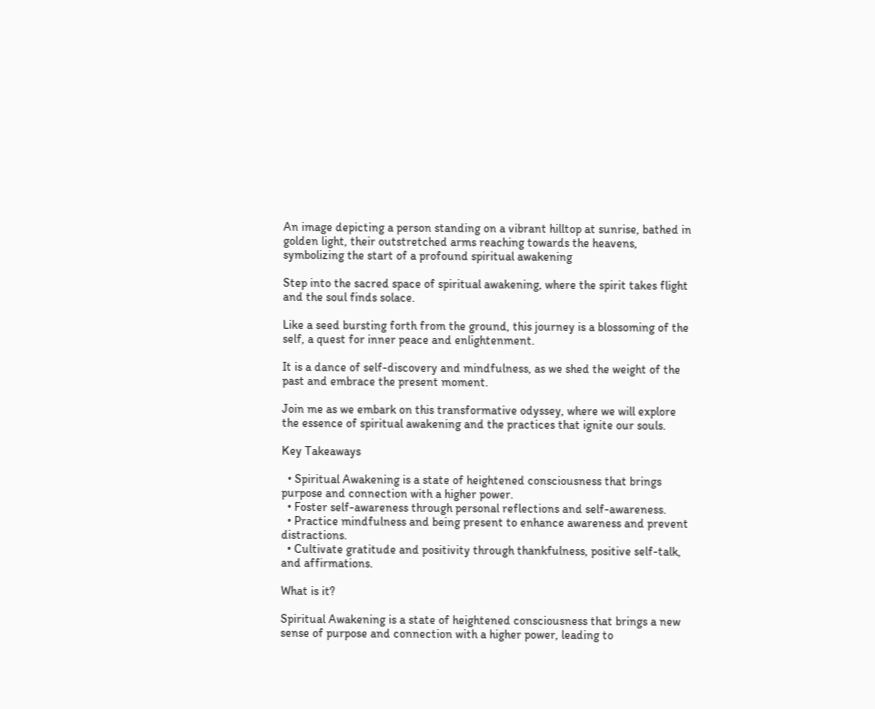An image depicting a person standing on a vibrant hilltop at sunrise, bathed in golden light, their outstretched arms reaching towards the heavens, symbolizing the start of a profound spiritual awakening

Step into the sacred space of spiritual awakening, where the spirit takes flight and the soul finds solace.

Like a seed bursting forth from the ground, this journey is a blossoming of the self, a quest for inner peace and enlightenment.

It is a dance of self-discovery and mindfulness, as we shed the weight of the past and embrace the present moment.

Join me as we embark on this transformative odyssey, where we will explore the essence of spiritual awakening and the practices that ignite our souls.

Key Takeaways

  • Spiritual Awakening is a state of heightened consciousness that brings purpose and connection with a higher power.
  • Foster self-awareness through personal reflections and self-awareness.
  • Practice mindfulness and being present to enhance awareness and prevent distractions.
  • Cultivate gratitude and positivity through thankfulness, positive self-talk, and affirmations.

What is it?

Spiritual Awakening is a state of heightened consciousness that brings a new sense of purpose and connection with a higher power, leading to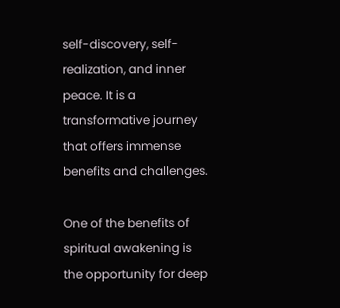self-discovery, self-realization, and inner peace. It is a transformative journey that offers immense benefits and challenges.

One of the benefits of spiritual awakening is the opportunity for deep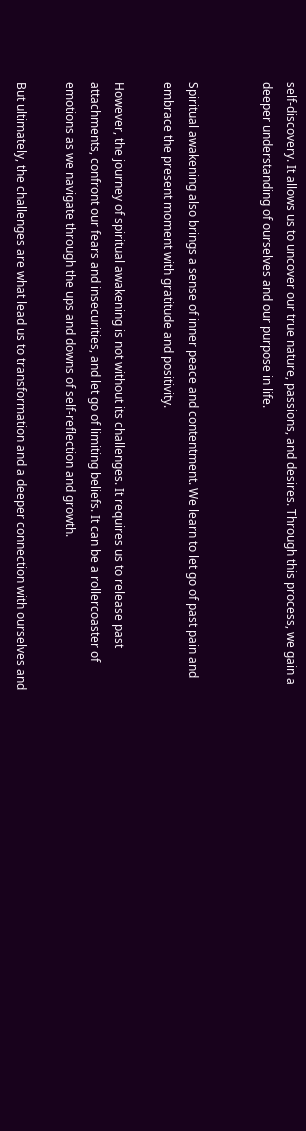self-discovery. It allows us to uncover our true nature, passions, and desires. Through this process, we gain a deeper understanding of ourselves and our purpose in life.


Spiritual awakening also brings a sense of inner peace and contentment. We learn to let go of past pain and embrace the present moment with gratitude and positivity.

However, the journey of spiritual awakening is not without its challenges. It requires us to release past attachments, confront our fears and insecurities, and let go of limiting beliefs. It can be a rollercoaster of emotions as we navigate through the ups and downs of self-reflection and growth.

But ultimately, the challenges are what lead us to transformation and a deeper connection with ourselves and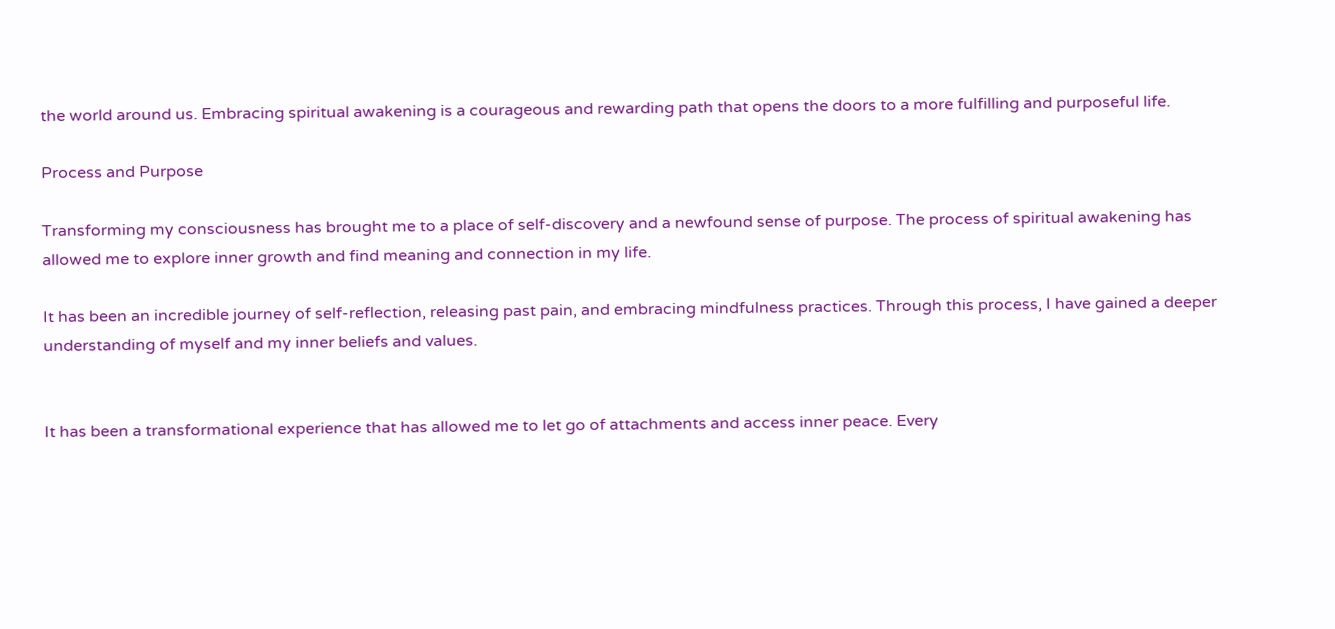the world around us. Embracing spiritual awakening is a courageous and rewarding path that opens the doors to a more fulfilling and purposeful life.

Process and Purpose

Transforming my consciousness has brought me to a place of self-discovery and a newfound sense of purpose. The process of spiritual awakening has allowed me to explore inner growth and find meaning and connection in my life.

It has been an incredible journey of self-reflection, releasing past pain, and embracing mindfulness practices. Through this process, I have gained a deeper understanding of myself and my inner beliefs and values.


It has been a transformational experience that has allowed me to let go of attachments and access inner peace. Every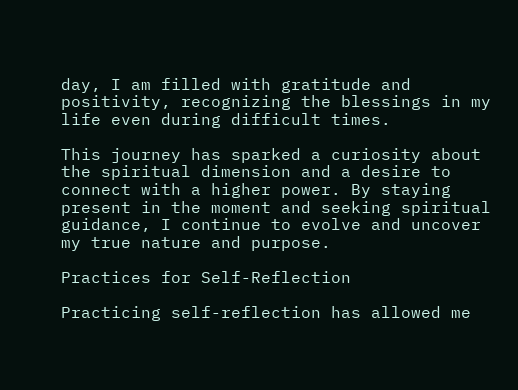day, I am filled with gratitude and positivity, recognizing the blessings in my life even during difficult times.

This journey has sparked a curiosity about the spiritual dimension and a desire to connect with a higher power. By staying present in the moment and seeking spiritual guidance, I continue to evolve and uncover my true nature and purpose.

Practices for Self-Reflection

Practicing self-reflection has allowed me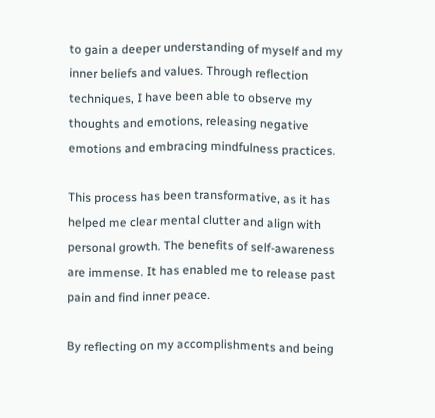to gain a deeper understanding of myself and my inner beliefs and values. Through reflection techniques, I have been able to observe my thoughts and emotions, releasing negative emotions and embracing mindfulness practices.

This process has been transformative, as it has helped me clear mental clutter and align with personal growth. The benefits of self-awareness are immense. It has enabled me to release past pain and find inner peace.

By reflecting on my accomplishments and being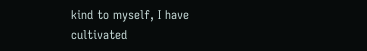kind to myself, I have cultivated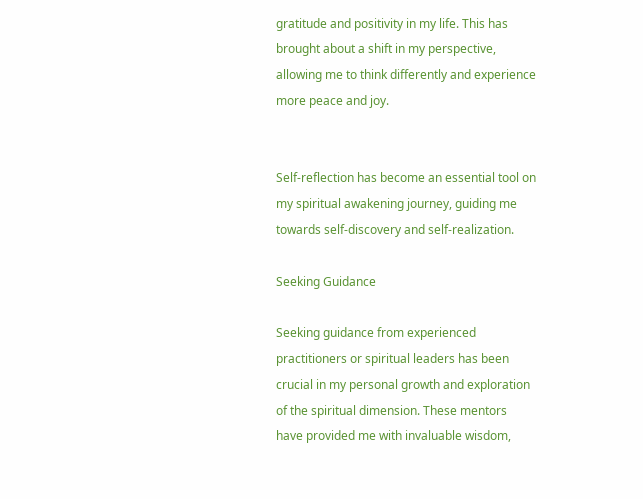gratitude and positivity in my life. This has brought about a shift in my perspective, allowing me to think differently and experience more peace and joy.


Self-reflection has become an essential tool on my spiritual awakening journey, guiding me towards self-discovery and self-realization.

Seeking Guidance

Seeking guidance from experienced practitioners or spiritual leaders has been crucial in my personal growth and exploration of the spiritual dimension. These mentors have provided me with invaluable wisdom,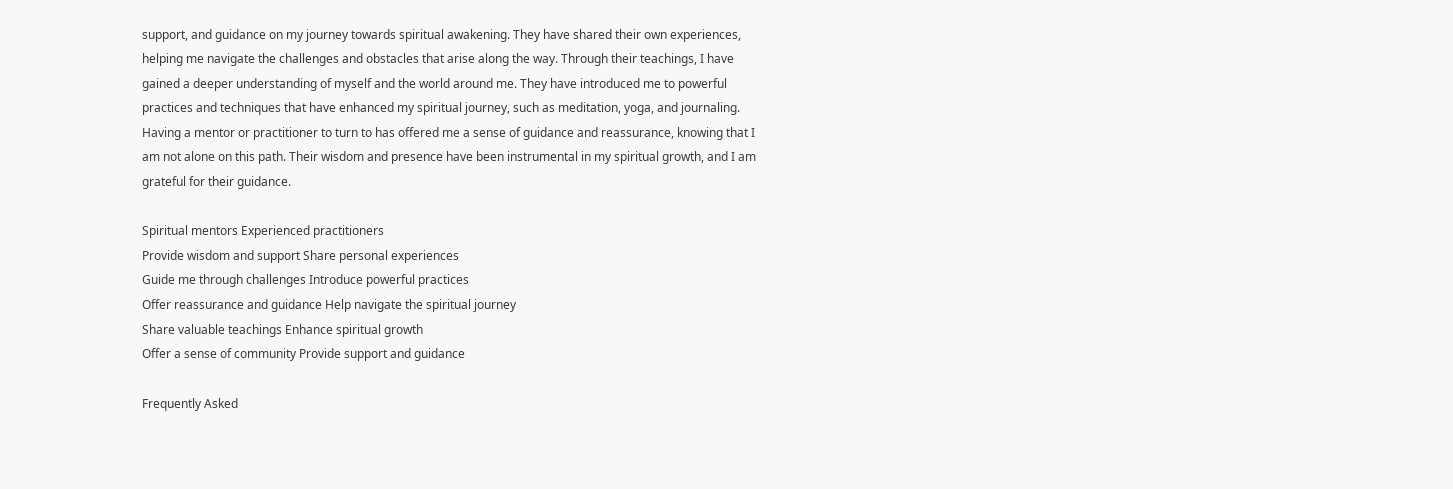support, and guidance on my journey towards spiritual awakening. They have shared their own experiences, helping me navigate the challenges and obstacles that arise along the way. Through their teachings, I have gained a deeper understanding of myself and the world around me. They have introduced me to powerful practices and techniques that have enhanced my spiritual journey, such as meditation, yoga, and journaling. Having a mentor or practitioner to turn to has offered me a sense of guidance and reassurance, knowing that I am not alone on this path. Their wisdom and presence have been instrumental in my spiritual growth, and I am grateful for their guidance.

Spiritual mentors Experienced practitioners
Provide wisdom and support Share personal experiences
Guide me through challenges Introduce powerful practices
Offer reassurance and guidance Help navigate the spiritual journey
Share valuable teachings Enhance spiritual growth
Offer a sense of community Provide support and guidance

Frequently Asked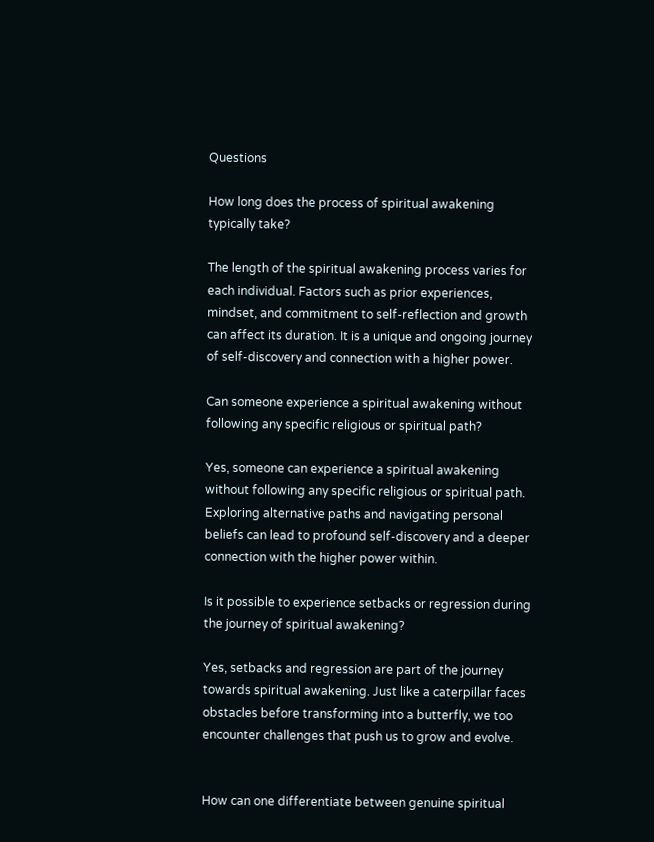Questions

How long does the process of spiritual awakening typically take?

The length of the spiritual awakening process varies for each individual. Factors such as prior experiences, mindset, and commitment to self-reflection and growth can affect its duration. It is a unique and ongoing journey of self-discovery and connection with a higher power.

Can someone experience a spiritual awakening without following any specific religious or spiritual path?

Yes, someone can experience a spiritual awakening without following any specific religious or spiritual path. Exploring alternative paths and navigating personal beliefs can lead to profound self-discovery and a deeper connection with the higher power within.

Is it possible to experience setbacks or regression during the journey of spiritual awakening?

Yes, setbacks and regression are part of the journey towards spiritual awakening. Just like a caterpillar faces obstacles before transforming into a butterfly, we too encounter challenges that push us to grow and evolve.


How can one differentiate between genuine spiritual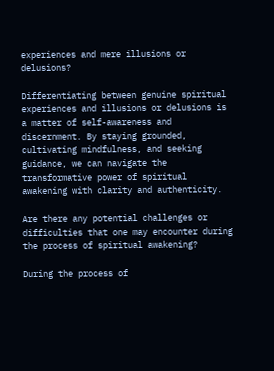experiences and mere illusions or delusions?

Differentiating between genuine spiritual experiences and illusions or delusions is a matter of self-awareness and discernment. By staying grounded, cultivating mindfulness, and seeking guidance, we can navigate the transformative power of spiritual awakening with clarity and authenticity.

Are there any potential challenges or difficulties that one may encounter during the process of spiritual awakening?

During the process of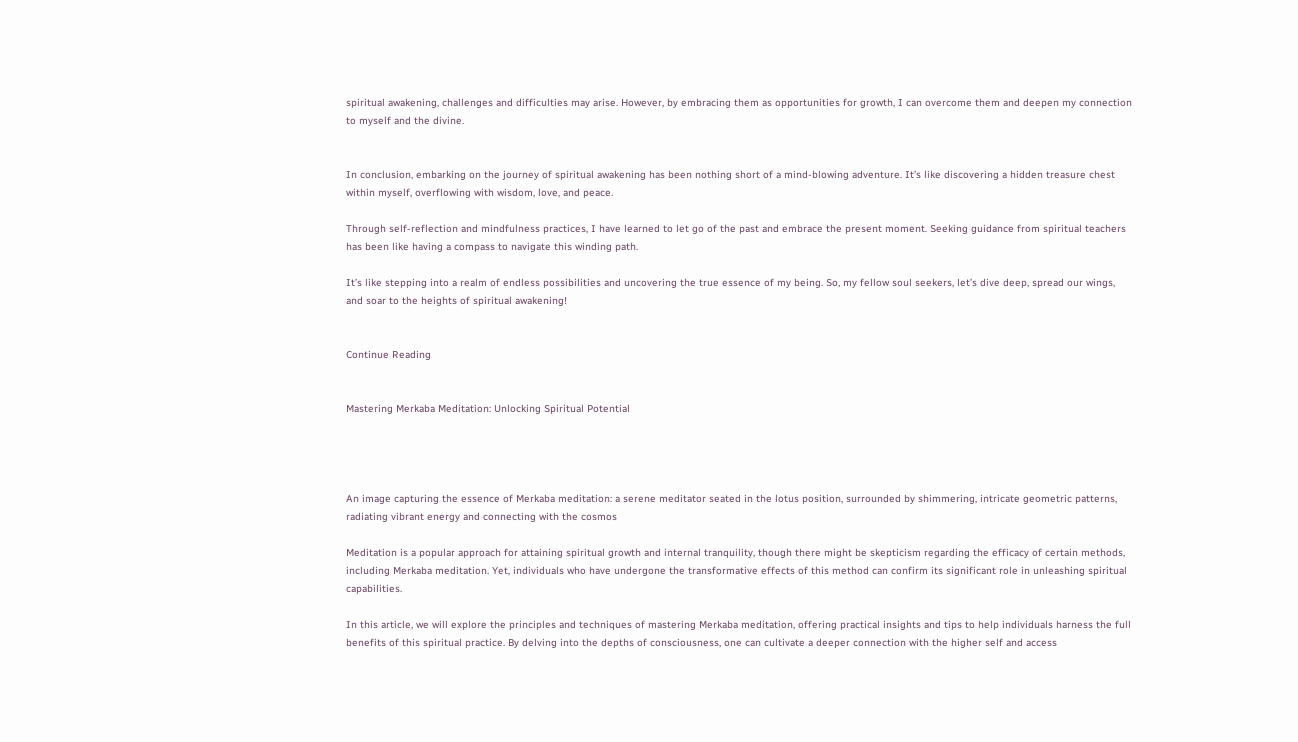spiritual awakening, challenges and difficulties may arise. However, by embracing them as opportunities for growth, I can overcome them and deepen my connection to myself and the divine.


In conclusion, embarking on the journey of spiritual awakening has been nothing short of a mind-blowing adventure. It’s like discovering a hidden treasure chest within myself, overflowing with wisdom, love, and peace.

Through self-reflection and mindfulness practices, I have learned to let go of the past and embrace the present moment. Seeking guidance from spiritual teachers has been like having a compass to navigate this winding path.

It’s like stepping into a realm of endless possibilities and uncovering the true essence of my being. So, my fellow soul seekers, let’s dive deep, spread our wings, and soar to the heights of spiritual awakening!


Continue Reading


Mastering Merkaba Meditation: Unlocking Spiritual Potential




An image capturing the essence of Merkaba meditation: a serene meditator seated in the lotus position, surrounded by shimmering, intricate geometric patterns, radiating vibrant energy and connecting with the cosmos

Meditation is a popular approach for attaining spiritual growth and internal tranquility, though there might be skepticism regarding the efficacy of certain methods, including Merkaba meditation. Yet, individuals who have undergone the transformative effects of this method can confirm its significant role in unleashing spiritual capabilities.

In this article, we will explore the principles and techniques of mastering Merkaba meditation, offering practical insights and tips to help individuals harness the full benefits of this spiritual practice. By delving into the depths of consciousness, one can cultivate a deeper connection with the higher self and access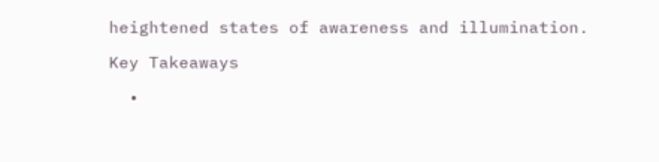heightened states of awareness and illumination.

Key Takeaways

  •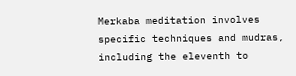Merkaba meditation involves specific techniques and mudras, including the eleventh to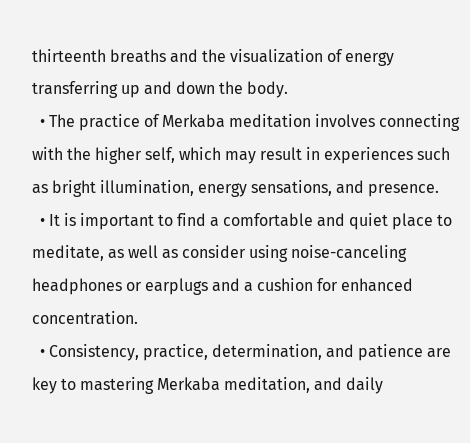thirteenth breaths and the visualization of energy transferring up and down the body.
  • The practice of Merkaba meditation involves connecting with the higher self, which may result in experiences such as bright illumination, energy sensations, and presence.
  • It is important to find a comfortable and quiet place to meditate, as well as consider using noise-canceling headphones or earplugs and a cushion for enhanced concentration.
  • Consistency, practice, determination, and patience are key to mastering Merkaba meditation, and daily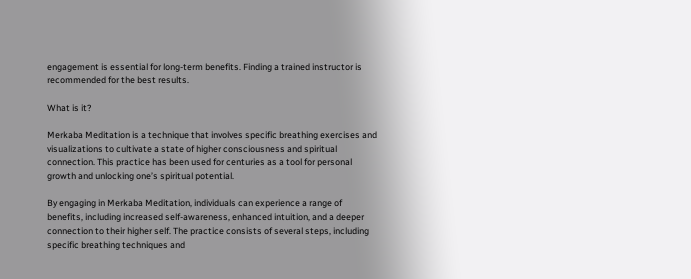engagement is essential for long-term benefits. Finding a trained instructor is recommended for the best results.

What is it?

Merkaba Meditation is a technique that involves specific breathing exercises and visualizations to cultivate a state of higher consciousness and spiritual connection. This practice has been used for centuries as a tool for personal growth and unlocking one’s spiritual potential.

By engaging in Merkaba Meditation, individuals can experience a range of benefits, including increased self-awareness, enhanced intuition, and a deeper connection to their higher self. The practice consists of several steps, including specific breathing techniques and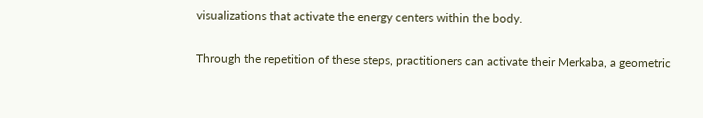visualizations that activate the energy centers within the body.

Through the repetition of these steps, practitioners can activate their Merkaba, a geometric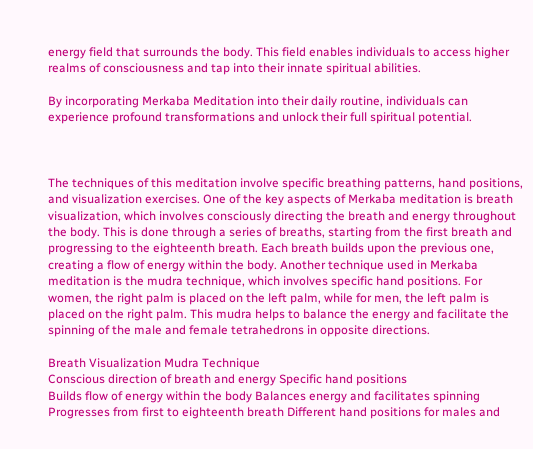energy field that surrounds the body. This field enables individuals to access higher realms of consciousness and tap into their innate spiritual abilities.

By incorporating Merkaba Meditation into their daily routine, individuals can experience profound transformations and unlock their full spiritual potential.



The techniques of this meditation involve specific breathing patterns, hand positions, and visualization exercises. One of the key aspects of Merkaba meditation is breath visualization, which involves consciously directing the breath and energy throughout the body. This is done through a series of breaths, starting from the first breath and progressing to the eighteenth breath. Each breath builds upon the previous one, creating a flow of energy within the body. Another technique used in Merkaba meditation is the mudra technique, which involves specific hand positions. For women, the right palm is placed on the left palm, while for men, the left palm is placed on the right palm. This mudra helps to balance the energy and facilitate the spinning of the male and female tetrahedrons in opposite directions.

Breath Visualization Mudra Technique
Conscious direction of breath and energy Specific hand positions
Builds flow of energy within the body Balances energy and facilitates spinning
Progresses from first to eighteenth breath Different hand positions for males and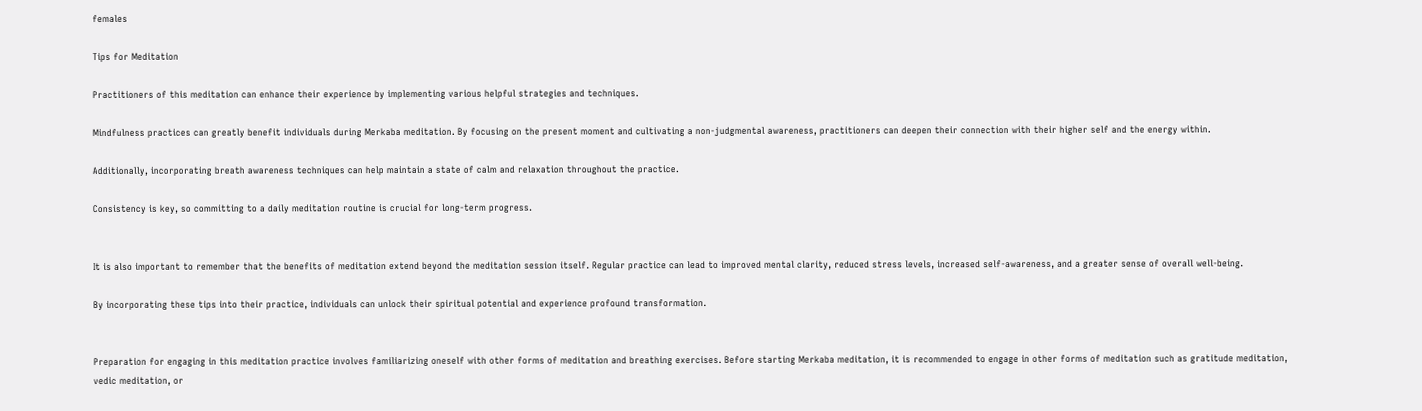females

Tips for Meditation

Practitioners of this meditation can enhance their experience by implementing various helpful strategies and techniques.

Mindfulness practices can greatly benefit individuals during Merkaba meditation. By focusing on the present moment and cultivating a non-judgmental awareness, practitioners can deepen their connection with their higher self and the energy within.

Additionally, incorporating breath awareness techniques can help maintain a state of calm and relaxation throughout the practice.

Consistency is key, so committing to a daily meditation routine is crucial for long-term progress.


It is also important to remember that the benefits of meditation extend beyond the meditation session itself. Regular practice can lead to improved mental clarity, reduced stress levels, increased self-awareness, and a greater sense of overall well-being.

By incorporating these tips into their practice, individuals can unlock their spiritual potential and experience profound transformation.


Preparation for engaging in this meditation practice involves familiarizing oneself with other forms of meditation and breathing exercises. Before starting Merkaba meditation, it is recommended to engage in other forms of meditation such as gratitude meditation, vedic meditation, or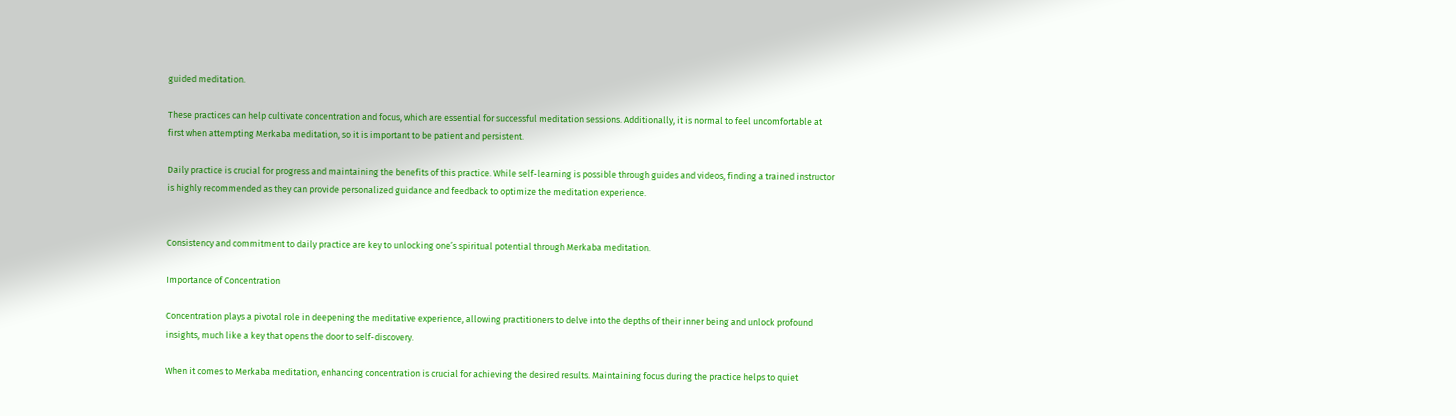guided meditation.

These practices can help cultivate concentration and focus, which are essential for successful meditation sessions. Additionally, it is normal to feel uncomfortable at first when attempting Merkaba meditation, so it is important to be patient and persistent.

Daily practice is crucial for progress and maintaining the benefits of this practice. While self-learning is possible through guides and videos, finding a trained instructor is highly recommended as they can provide personalized guidance and feedback to optimize the meditation experience.


Consistency and commitment to daily practice are key to unlocking one’s spiritual potential through Merkaba meditation.

Importance of Concentration

Concentration plays a pivotal role in deepening the meditative experience, allowing practitioners to delve into the depths of their inner being and unlock profound insights, much like a key that opens the door to self-discovery.

When it comes to Merkaba meditation, enhancing concentration is crucial for achieving the desired results. Maintaining focus during the practice helps to quiet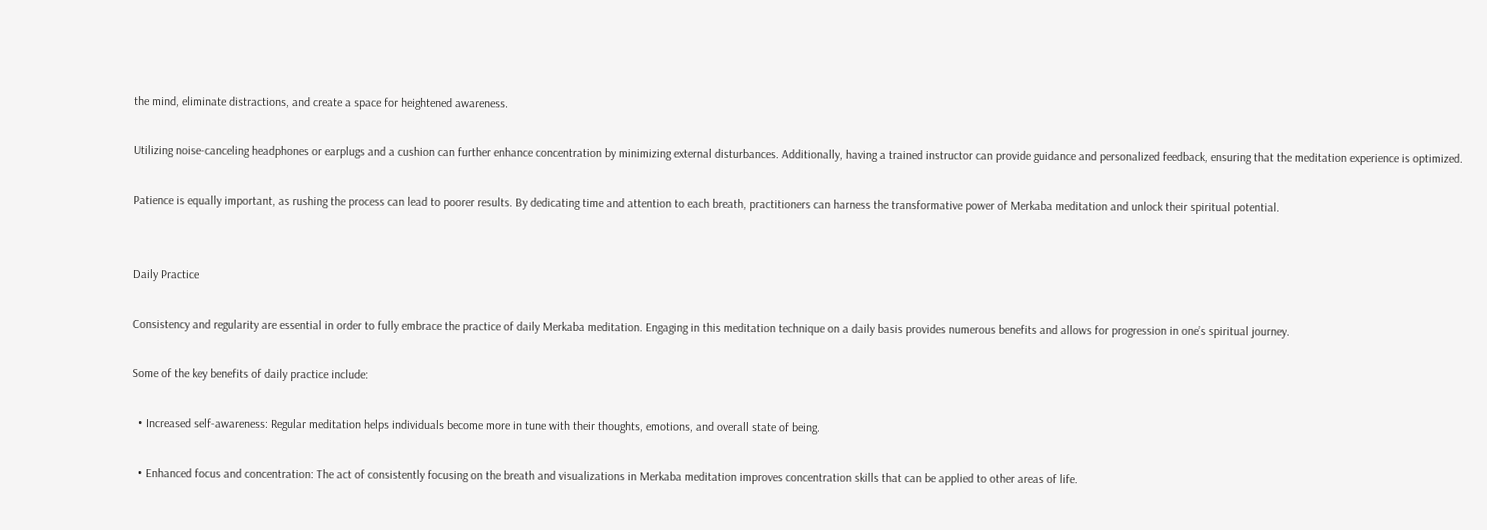the mind, eliminate distractions, and create a space for heightened awareness.

Utilizing noise-canceling headphones or earplugs and a cushion can further enhance concentration by minimizing external disturbances. Additionally, having a trained instructor can provide guidance and personalized feedback, ensuring that the meditation experience is optimized.

Patience is equally important, as rushing the process can lead to poorer results. By dedicating time and attention to each breath, practitioners can harness the transformative power of Merkaba meditation and unlock their spiritual potential.


Daily Practice

Consistency and regularity are essential in order to fully embrace the practice of daily Merkaba meditation. Engaging in this meditation technique on a daily basis provides numerous benefits and allows for progression in one’s spiritual journey.

Some of the key benefits of daily practice include:

  • Increased self-awareness: Regular meditation helps individuals become more in tune with their thoughts, emotions, and overall state of being.

  • Enhanced focus and concentration: The act of consistently focusing on the breath and visualizations in Merkaba meditation improves concentration skills that can be applied to other areas of life.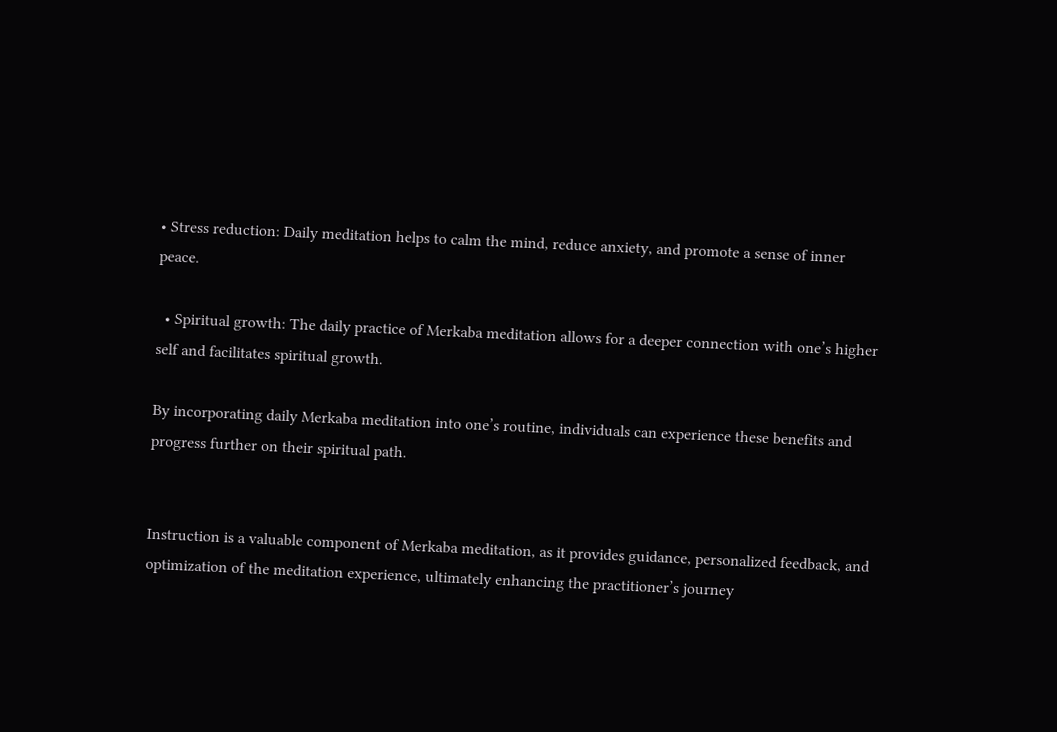• Stress reduction: Daily meditation helps to calm the mind, reduce anxiety, and promote a sense of inner peace.

  • Spiritual growth: The daily practice of Merkaba meditation allows for a deeper connection with one’s higher self and facilitates spiritual growth.

By incorporating daily Merkaba meditation into one’s routine, individuals can experience these benefits and progress further on their spiritual path.


Instruction is a valuable component of Merkaba meditation, as it provides guidance, personalized feedback, and optimization of the meditation experience, ultimately enhancing the practitioner’s journey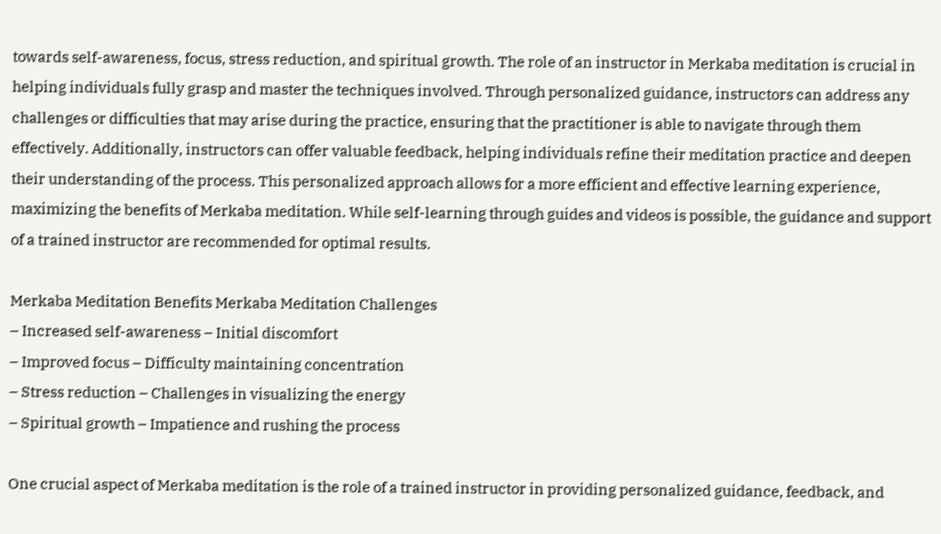towards self-awareness, focus, stress reduction, and spiritual growth. The role of an instructor in Merkaba meditation is crucial in helping individuals fully grasp and master the techniques involved. Through personalized guidance, instructors can address any challenges or difficulties that may arise during the practice, ensuring that the practitioner is able to navigate through them effectively. Additionally, instructors can offer valuable feedback, helping individuals refine their meditation practice and deepen their understanding of the process. This personalized approach allows for a more efficient and effective learning experience, maximizing the benefits of Merkaba meditation. While self-learning through guides and videos is possible, the guidance and support of a trained instructor are recommended for optimal results.

Merkaba Meditation Benefits Merkaba Meditation Challenges
– Increased self-awareness – Initial discomfort
– Improved focus – Difficulty maintaining concentration
– Stress reduction – Challenges in visualizing the energy
– Spiritual growth – Impatience and rushing the process

One crucial aspect of Merkaba meditation is the role of a trained instructor in providing personalized guidance, feedback, and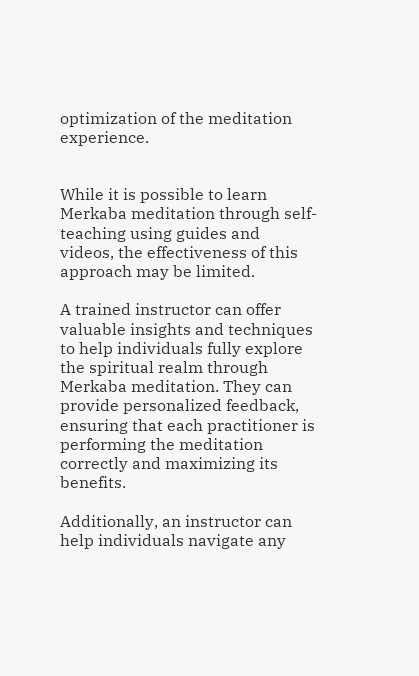optimization of the meditation experience.


While it is possible to learn Merkaba meditation through self-teaching using guides and videos, the effectiveness of this approach may be limited.

A trained instructor can offer valuable insights and techniques to help individuals fully explore the spiritual realm through Merkaba meditation. They can provide personalized feedback, ensuring that each practitioner is performing the meditation correctly and maximizing its benefits.

Additionally, an instructor can help individuals navigate any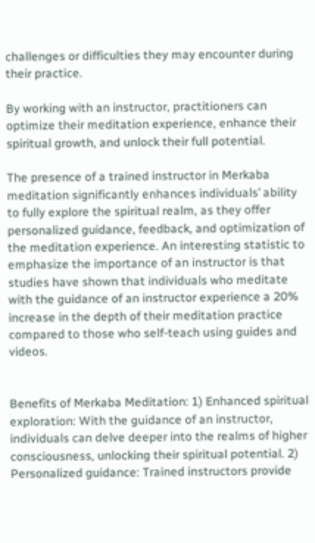challenges or difficulties they may encounter during their practice.

By working with an instructor, practitioners can optimize their meditation experience, enhance their spiritual growth, and unlock their full potential.

The presence of a trained instructor in Merkaba meditation significantly enhances individuals’ ability to fully explore the spiritual realm, as they offer personalized guidance, feedback, and optimization of the meditation experience. An interesting statistic to emphasize the importance of an instructor is that studies have shown that individuals who meditate with the guidance of an instructor experience a 20% increase in the depth of their meditation practice compared to those who self-teach using guides and videos.


Benefits of Merkaba Meditation: 1) Enhanced spiritual exploration: With the guidance of an instructor, individuals can delve deeper into the realms of higher consciousness, unlocking their spiritual potential. 2) Personalized guidance: Trained instructors provide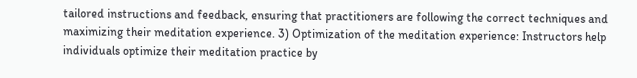tailored instructions and feedback, ensuring that practitioners are following the correct techniques and maximizing their meditation experience. 3) Optimization of the meditation experience: Instructors help individuals optimize their meditation practice by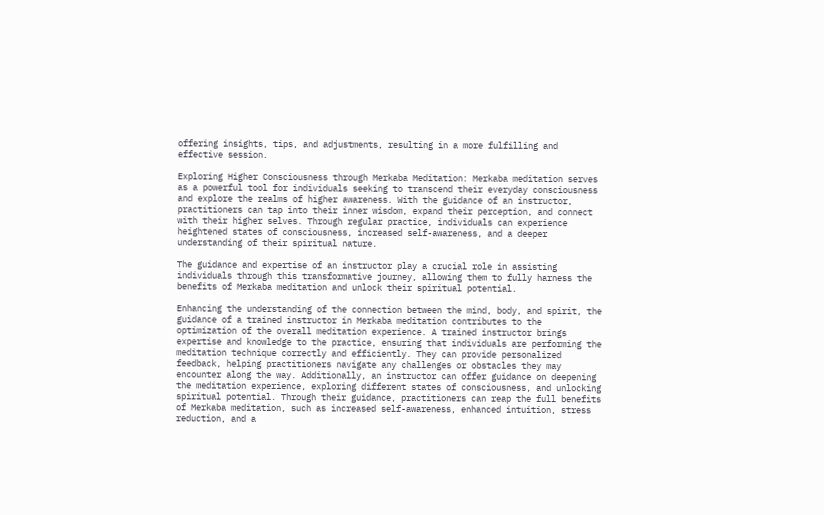offering insights, tips, and adjustments, resulting in a more fulfilling and effective session.

Exploring Higher Consciousness through Merkaba Meditation: Merkaba meditation serves as a powerful tool for individuals seeking to transcend their everyday consciousness and explore the realms of higher awareness. With the guidance of an instructor, practitioners can tap into their inner wisdom, expand their perception, and connect with their higher selves. Through regular practice, individuals can experience heightened states of consciousness, increased self-awareness, and a deeper understanding of their spiritual nature.

The guidance and expertise of an instructor play a crucial role in assisting individuals through this transformative journey, allowing them to fully harness the benefits of Merkaba meditation and unlock their spiritual potential.

Enhancing the understanding of the connection between the mind, body, and spirit, the guidance of a trained instructor in Merkaba meditation contributes to the optimization of the overall meditation experience. A trained instructor brings expertise and knowledge to the practice, ensuring that individuals are performing the meditation technique correctly and efficiently. They can provide personalized feedback, helping practitioners navigate any challenges or obstacles they may encounter along the way. Additionally, an instructor can offer guidance on deepening the meditation experience, exploring different states of consciousness, and unlocking spiritual potential. Through their guidance, practitioners can reap the full benefits of Merkaba meditation, such as increased self-awareness, enhanced intuition, stress reduction, and a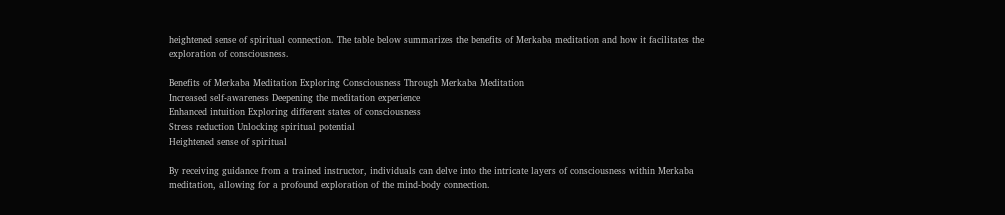heightened sense of spiritual connection. The table below summarizes the benefits of Merkaba meditation and how it facilitates the exploration of consciousness.

Benefits of Merkaba Meditation Exploring Consciousness Through Merkaba Meditation
Increased self-awareness Deepening the meditation experience
Enhanced intuition Exploring different states of consciousness
Stress reduction Unlocking spiritual potential
Heightened sense of spiritual

By receiving guidance from a trained instructor, individuals can delve into the intricate layers of consciousness within Merkaba meditation, allowing for a profound exploration of the mind-body connection.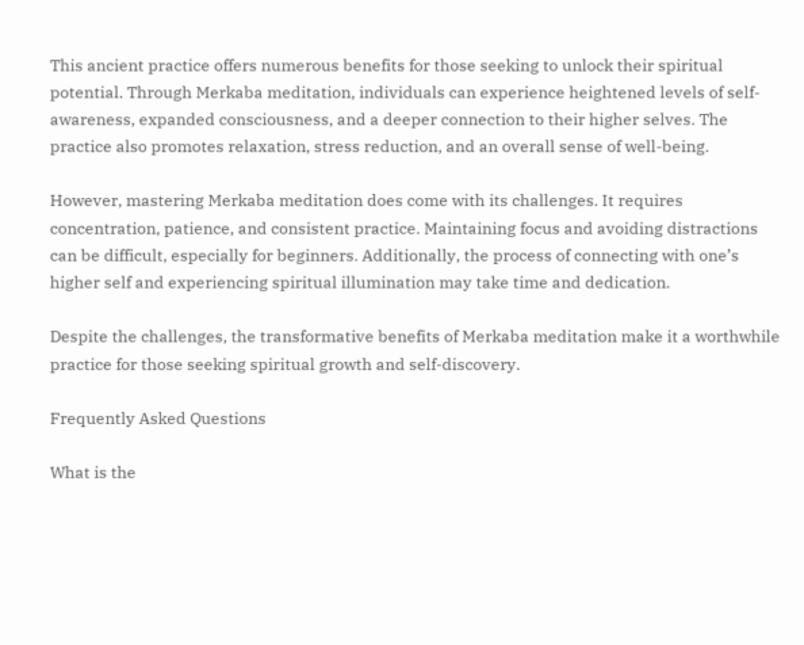This ancient practice offers numerous benefits for those seeking to unlock their spiritual potential. Through Merkaba meditation, individuals can experience heightened levels of self-awareness, expanded consciousness, and a deeper connection to their higher selves. The practice also promotes relaxation, stress reduction, and an overall sense of well-being.

However, mastering Merkaba meditation does come with its challenges. It requires concentration, patience, and consistent practice. Maintaining focus and avoiding distractions can be difficult, especially for beginners. Additionally, the process of connecting with one’s higher self and experiencing spiritual illumination may take time and dedication.

Despite the challenges, the transformative benefits of Merkaba meditation make it a worthwhile practice for those seeking spiritual growth and self-discovery.

Frequently Asked Questions

What is the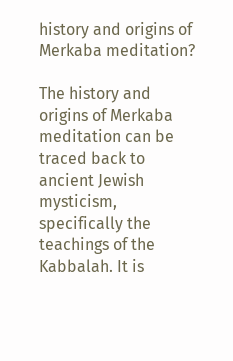history and origins of Merkaba meditation?

The history and origins of Merkaba meditation can be traced back to ancient Jewish mysticism, specifically the teachings of the Kabbalah. It is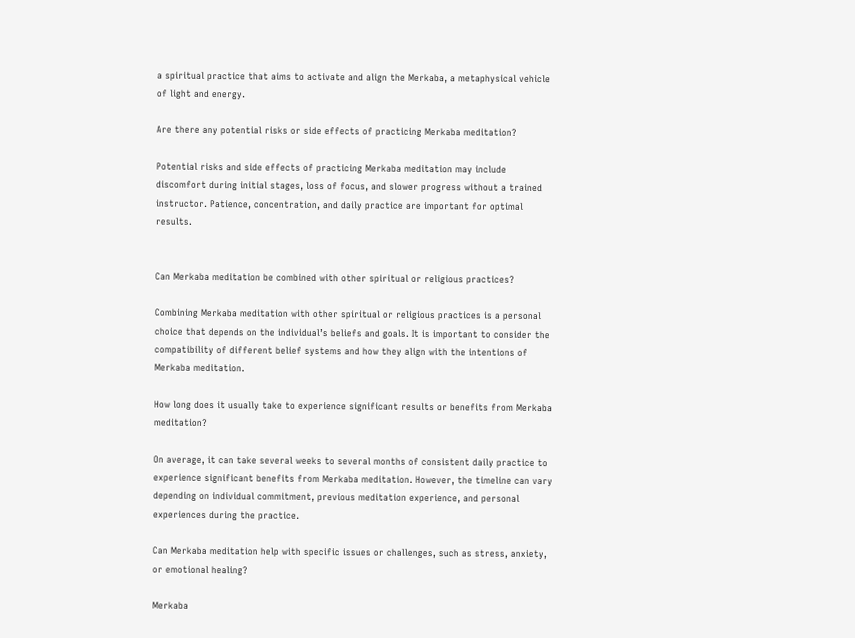a spiritual practice that aims to activate and align the Merkaba, a metaphysical vehicle of light and energy.

Are there any potential risks or side effects of practicing Merkaba meditation?

Potential risks and side effects of practicing Merkaba meditation may include discomfort during initial stages, loss of focus, and slower progress without a trained instructor. Patience, concentration, and daily practice are important for optimal results.


Can Merkaba meditation be combined with other spiritual or religious practices?

Combining Merkaba meditation with other spiritual or religious practices is a personal choice that depends on the individual’s beliefs and goals. It is important to consider the compatibility of different belief systems and how they align with the intentions of Merkaba meditation.

How long does it usually take to experience significant results or benefits from Merkaba meditation?

On average, it can take several weeks to several months of consistent daily practice to experience significant benefits from Merkaba meditation. However, the timeline can vary depending on individual commitment, previous meditation experience, and personal experiences during the practice.

Can Merkaba meditation help with specific issues or challenges, such as stress, anxiety, or emotional healing?

Merkaba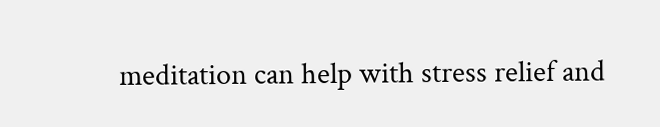meditation can help with stress relief and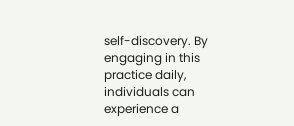self-discovery. By engaging in this practice daily, individuals can experience a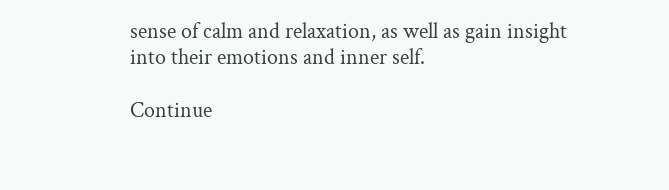sense of calm and relaxation, as well as gain insight into their emotions and inner self.

Continue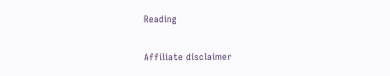Reading

Affiliate disclaimer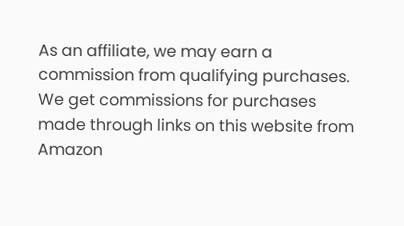As an affiliate, we may earn a commission from qualifying purchases. We get commissions for purchases made through links on this website from Amazon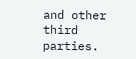and other third parties.